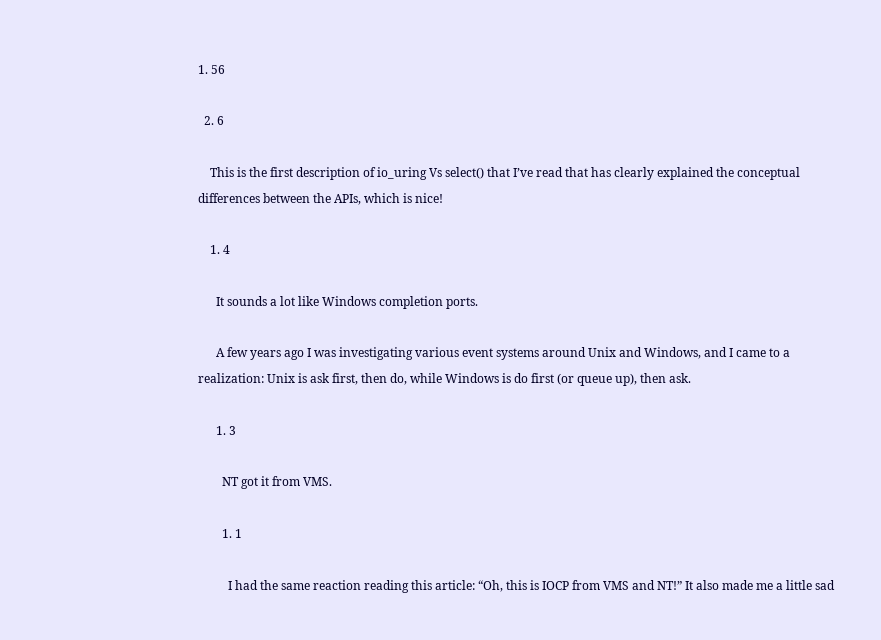1. 56

  2. 6

    This is the first description of io_uring Vs select() that I’ve read that has clearly explained the conceptual differences between the APIs, which is nice!

    1. 4

      It sounds a lot like Windows completion ports.

      A few years ago I was investigating various event systems around Unix and Windows, and I came to a realization: Unix is ask first, then do, while Windows is do first (or queue up), then ask.

      1. 3

        NT got it from VMS.

        1. 1

          I had the same reaction reading this article: “Oh, this is IOCP from VMS and NT!” It also made me a little sad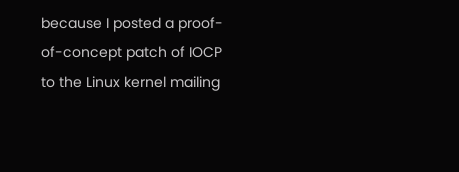because I posted a proof-of-concept patch of IOCP to the Linux kernel mailing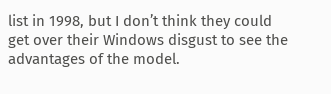list in 1998, but I don’t think they could get over their Windows disgust to see the advantages of the model.